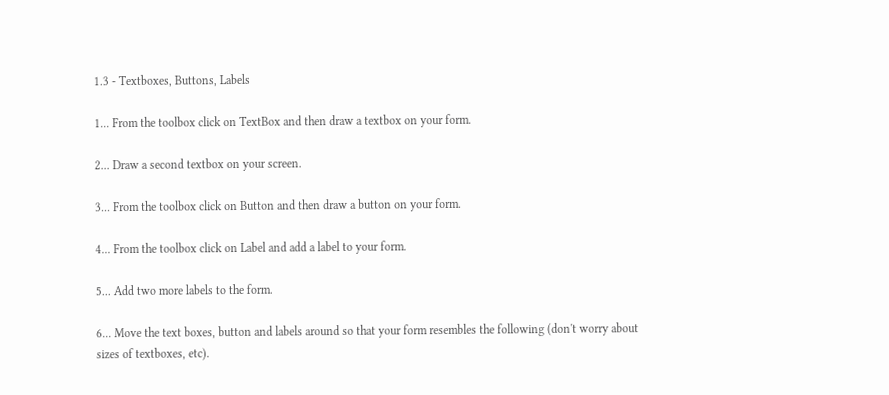1.3 - Textboxes, Buttons, Labels

1... From the toolbox click on TextBox and then draw a textbox on your form.

2... Draw a second textbox on your screen.

3... From the toolbox click on Button and then draw a button on your form.

4... From the toolbox click on Label and add a label to your form.

5... Add two more labels to the form.

6... Move the text boxes, button and labels around so that your form resembles the following (don't worry about sizes of textboxes, etc).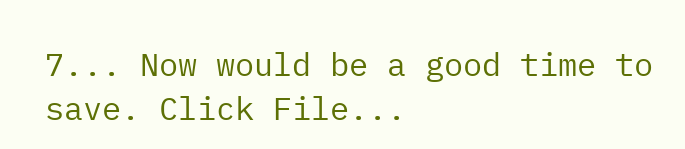7... Now would be a good time to save. Click File...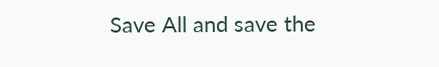Save All and save the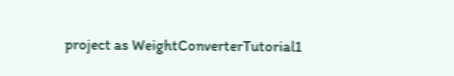project as WeightConverterTutorial1